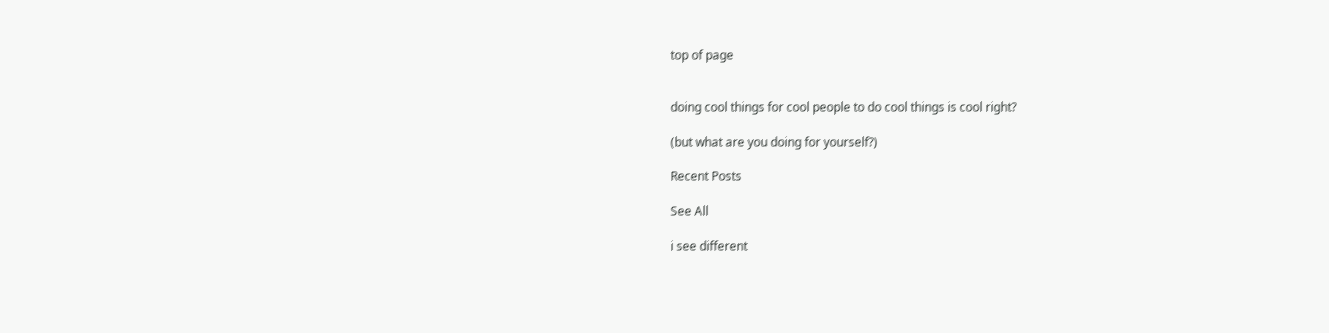top of page


doing cool things for cool people to do cool things is cool right?

(but what are you doing for yourself?)

Recent Posts

See All

i see different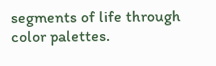segments of life through color palettes.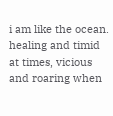i am like the ocean. healing and timid at times, vicious and roaring when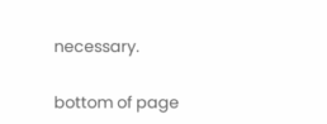necessary.

bottom of page